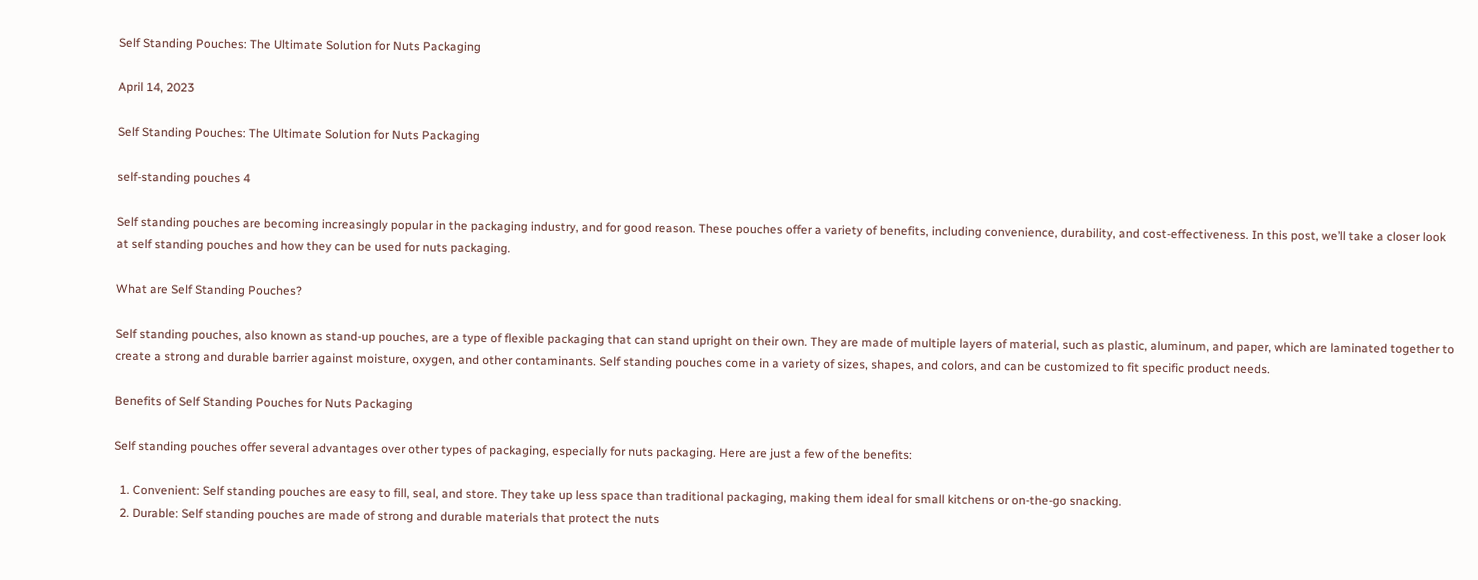Self Standing Pouches: The Ultimate Solution for Nuts Packaging

April 14, 2023

Self Standing Pouches: The Ultimate Solution for Nuts Packaging

self-standing pouches 4

Self standing pouches are becoming increasingly popular in the packaging industry, and for good reason. These pouches offer a variety of benefits, including convenience, durability, and cost-effectiveness. In this post, we’ll take a closer look at self standing pouches and how they can be used for nuts packaging.

What are Self Standing Pouches?

Self standing pouches, also known as stand-up pouches, are a type of flexible packaging that can stand upright on their own. They are made of multiple layers of material, such as plastic, aluminum, and paper, which are laminated together to create a strong and durable barrier against moisture, oxygen, and other contaminants. Self standing pouches come in a variety of sizes, shapes, and colors, and can be customized to fit specific product needs.

Benefits of Self Standing Pouches for Nuts Packaging

Self standing pouches offer several advantages over other types of packaging, especially for nuts packaging. Here are just a few of the benefits:

  1. Convenient: Self standing pouches are easy to fill, seal, and store. They take up less space than traditional packaging, making them ideal for small kitchens or on-the-go snacking.
  2. Durable: Self standing pouches are made of strong and durable materials that protect the nuts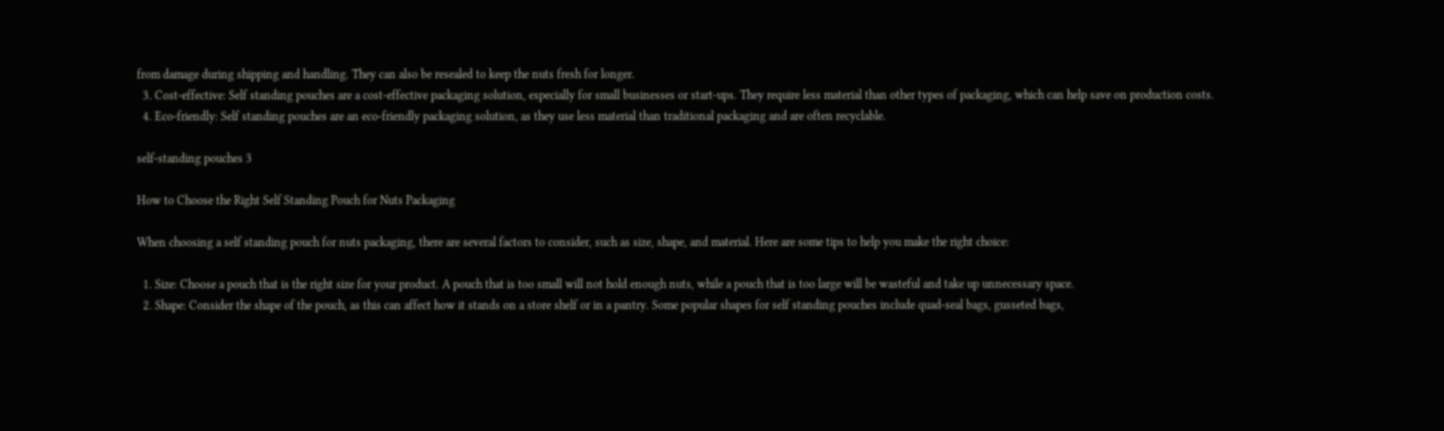from damage during shipping and handling. They can also be resealed to keep the nuts fresh for longer.
  3. Cost-effective: Self standing pouches are a cost-effective packaging solution, especially for small businesses or start-ups. They require less material than other types of packaging, which can help save on production costs.
  4. Eco-friendly: Self standing pouches are an eco-friendly packaging solution, as they use less material than traditional packaging and are often recyclable.

self-standing pouches 3

How to Choose the Right Self Standing Pouch for Nuts Packaging

When choosing a self standing pouch for nuts packaging, there are several factors to consider, such as size, shape, and material. Here are some tips to help you make the right choice:

  1. Size: Choose a pouch that is the right size for your product. A pouch that is too small will not hold enough nuts, while a pouch that is too large will be wasteful and take up unnecessary space.
  2. Shape: Consider the shape of the pouch, as this can affect how it stands on a store shelf or in a pantry. Some popular shapes for self standing pouches include quad-seal bags, gusseted bags,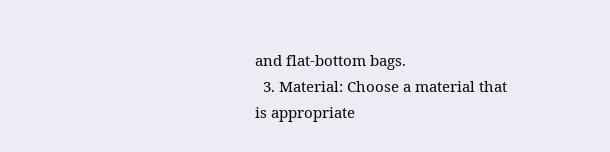and flat-bottom bags.
  3. Material: Choose a material that is appropriate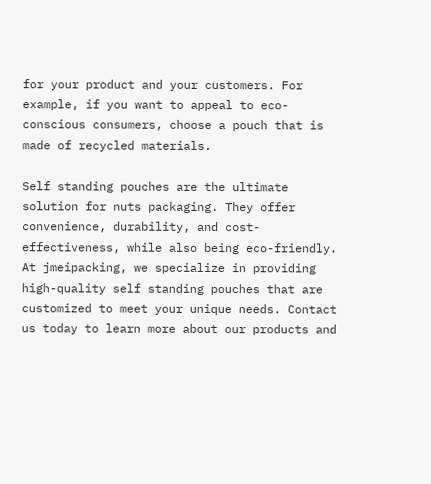for your product and your customers. For example, if you want to appeal to eco-conscious consumers, choose a pouch that is made of recycled materials.

Self standing pouches are the ultimate solution for nuts packaging. They offer convenience, durability, and cost-effectiveness, while also being eco-friendly. At jmeipacking, we specialize in providing high-quality self standing pouches that are customized to meet your unique needs. Contact us today to learn more about our products and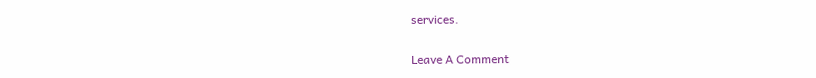services.

Leave A Comment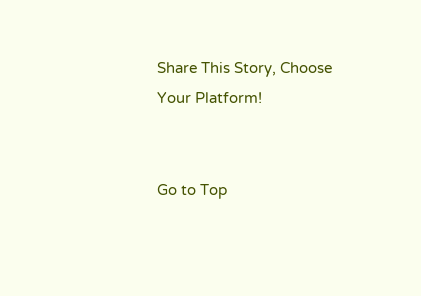Share This Story, Choose Your Platform!


Go to Top